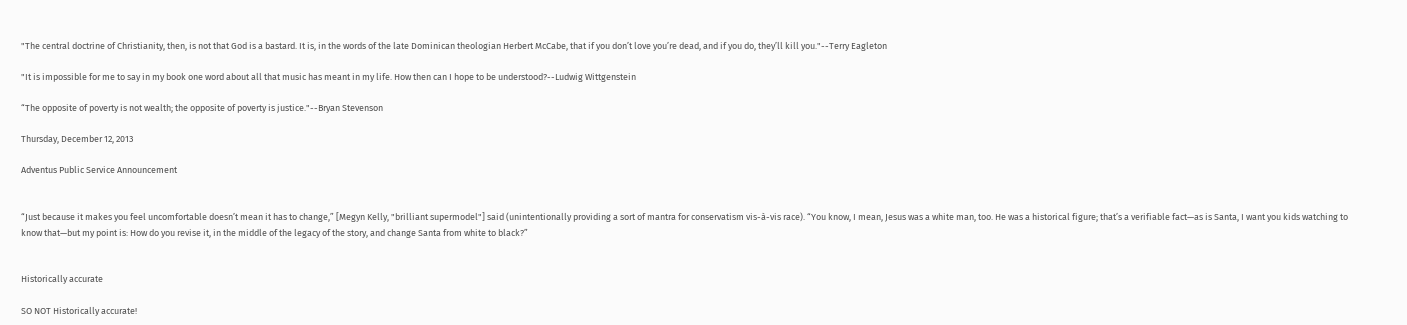"The central doctrine of Christianity, then, is not that God is a bastard. It is, in the words of the late Dominican theologian Herbert McCabe, that if you don’t love you’re dead, and if you do, they’ll kill you."--Terry Eagleton

"It is impossible for me to say in my book one word about all that music has meant in my life. How then can I hope to be understood?--Ludwig Wittgenstein

“The opposite of poverty is not wealth; the opposite of poverty is justice."--Bryan Stevenson

Thursday, December 12, 2013

Adventus Public Service Announcement


“Just because it makes you feel uncomfortable doesn’t mean it has to change,” [Megyn Kelly, "brilliant supermodel"] said (unintentionally providing a sort of mantra for conservatism vis-à-vis race). “You know, I mean, Jesus was a white man, too. He was a historical figure; that’s a verifiable fact—as is Santa, I want you kids watching to know that—but my point is: How do you revise it, in the middle of the legacy of the story, and change Santa from white to black?”


Historically accurate

SO NOT Historically accurate!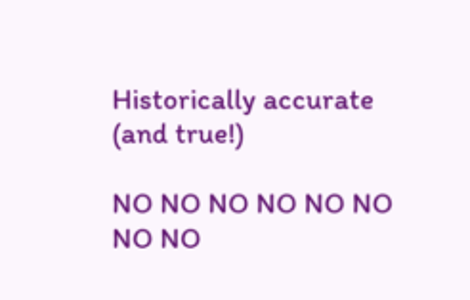Historically accurate (and true!)

NO NO NO NO NO NO NO NO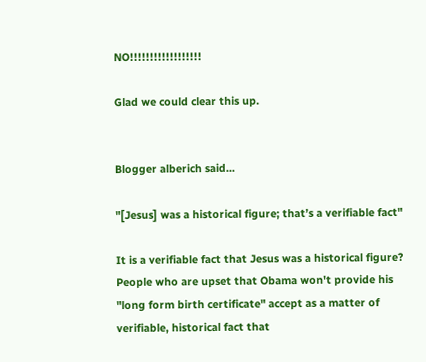NO!!!!!!!!!!!!!!!!!!

Glad we could clear this up.


Blogger alberich said...

"[Jesus] was a historical figure; that’s a verifiable fact"

It is a verifiable fact that Jesus was a historical figure? People who are upset that Obama won't provide his "long form birth certificate" accept as a matter of verifiable, historical fact that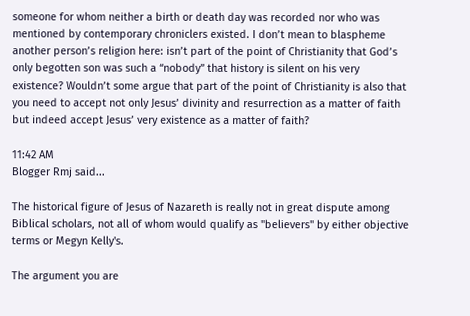someone for whom neither a birth or death day was recorded nor who was mentioned by contemporary chroniclers existed. I don’t mean to blaspheme another person’s religion here: isn’t part of the point of Christianity that God’s only begotten son was such a “nobody” that history is silent on his very existence? Wouldn’t some argue that part of the point of Christianity is also that you need to accept not only Jesus’ divinity and resurrection as a matter of faith but indeed accept Jesus’ very existence as a matter of faith?

11:42 AM
Blogger Rmj said...

The historical figure of Jesus of Nazareth is really not in great dispute among Biblical scholars, not all of whom would qualify as "believers" by either objective terms or Megyn Kelly's.

The argument you are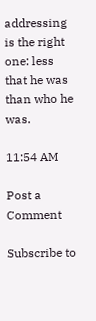addressing is the right one: less that he was than who he was.

11:54 AM

Post a Comment

Subscribe to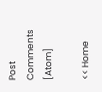Post Comments [Atom]

<< Home